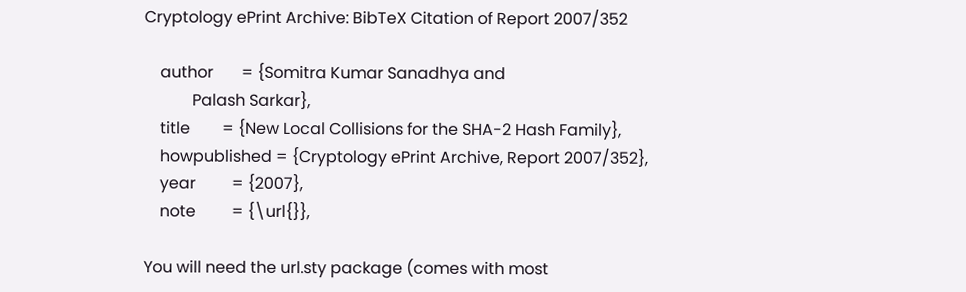Cryptology ePrint Archive: BibTeX Citation of Report 2007/352

    author       = {Somitra Kumar Sanadhya and
            Palash Sarkar},
    title        = {New Local Collisions for the SHA-2 Hash Family},
    howpublished = {Cryptology ePrint Archive, Report 2007/352},
    year         = {2007},
    note         = {\url{}},

You will need the url.sty package (comes with most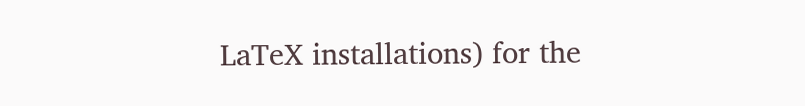LaTeX installations) for the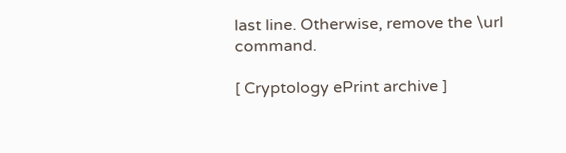last line. Otherwise, remove the \url command.

[ Cryptology ePrint archive ]